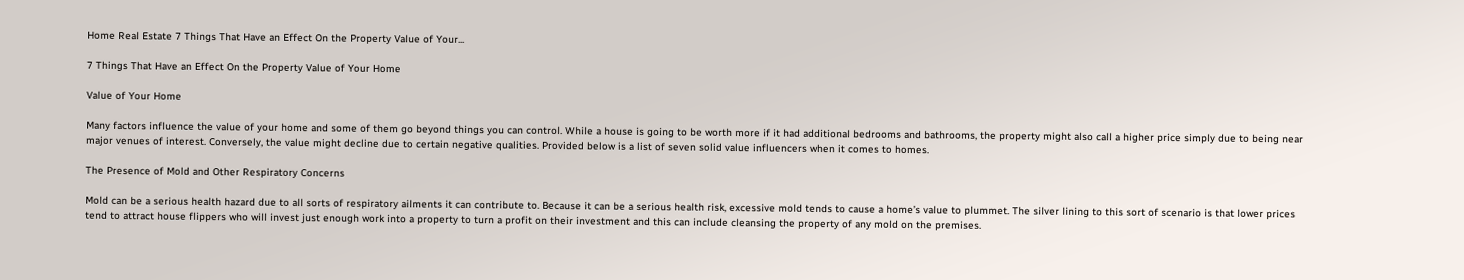Home Real Estate 7 Things That Have an Effect On the Property Value of Your...

7 Things That Have an Effect On the Property Value of Your Home

Value of Your Home

Many factors influence the value of your home and some of them go beyond things you can control. While a house is going to be worth more if it had additional bedrooms and bathrooms, the property might also call a higher price simply due to being near major venues of interest. Conversely, the value might decline due to certain negative qualities. Provided below is a list of seven solid value influencers when it comes to homes.

The Presence of Mold and Other Respiratory Concerns

Mold can be a serious health hazard due to all sorts of respiratory ailments it can contribute to. Because it can be a serious health risk, excessive mold tends to cause a home’s value to plummet. The silver lining to this sort of scenario is that lower prices tend to attract house flippers who will invest just enough work into a property to turn a profit on their investment and this can include cleansing the property of any mold on the premises.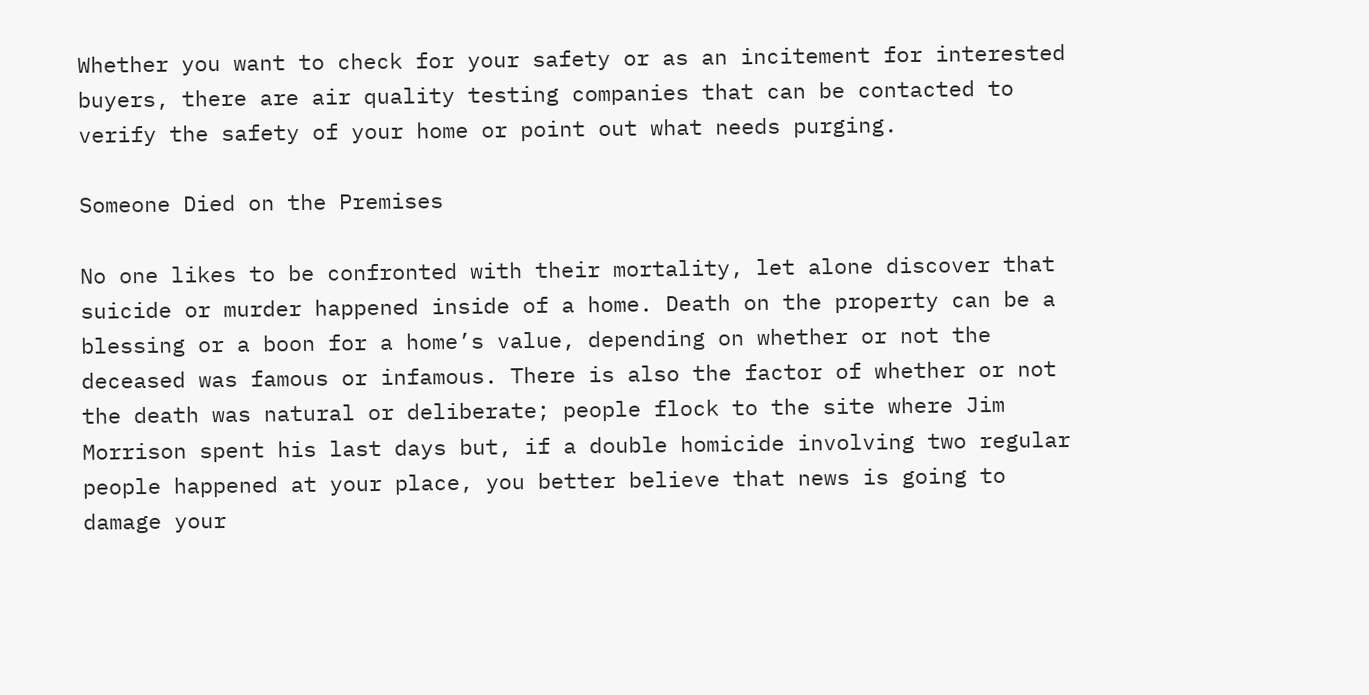Whether you want to check for your safety or as an incitement for interested buyers, there are air quality testing companies that can be contacted to verify the safety of your home or point out what needs purging.

Someone Died on the Premises

No one likes to be confronted with their mortality, let alone discover that suicide or murder happened inside of a home. Death on the property can be a blessing or a boon for a home’s value, depending on whether or not the deceased was famous or infamous. There is also the factor of whether or not the death was natural or deliberate; people flock to the site where Jim Morrison spent his last days but, if a double homicide involving two regular people happened at your place, you better believe that news is going to damage your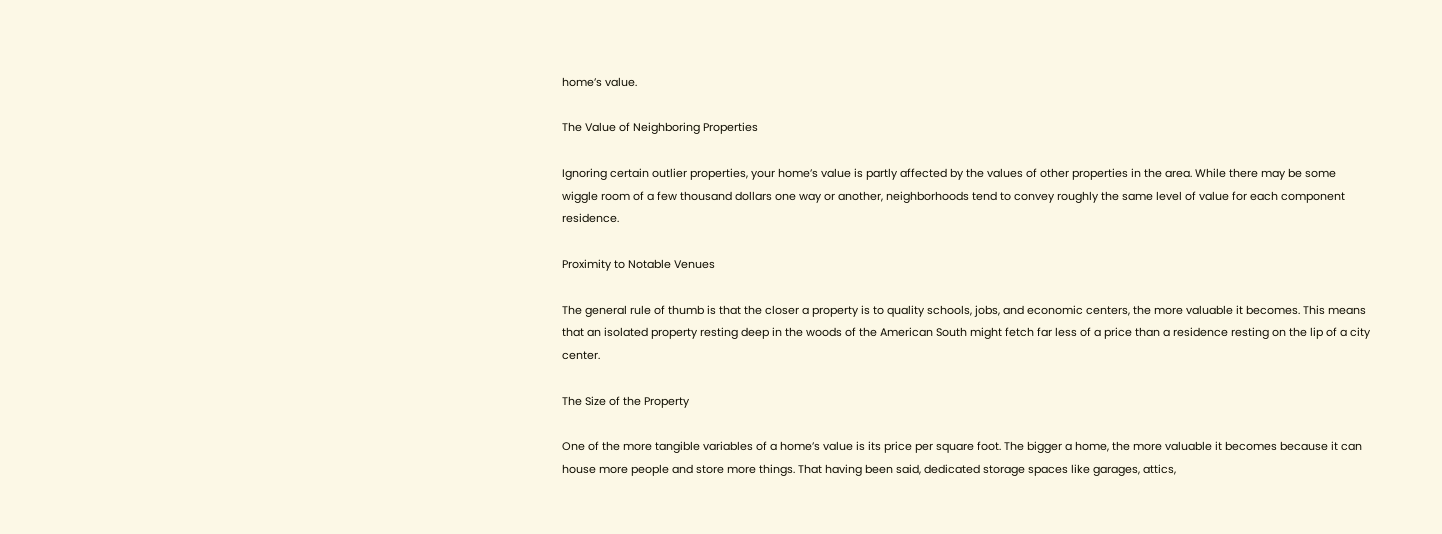home’s value.

The Value of Neighboring Properties

Ignoring certain outlier properties, your home’s value is partly affected by the values of other properties in the area. While there may be some wiggle room of a few thousand dollars one way or another, neighborhoods tend to convey roughly the same level of value for each component residence.

Proximity to Notable Venues

The general rule of thumb is that the closer a property is to quality schools, jobs, and economic centers, the more valuable it becomes. This means that an isolated property resting deep in the woods of the American South might fetch far less of a price than a residence resting on the lip of a city center.

The Size of the Property

One of the more tangible variables of a home’s value is its price per square foot. The bigger a home, the more valuable it becomes because it can house more people and store more things. That having been said, dedicated storage spaces like garages, attics,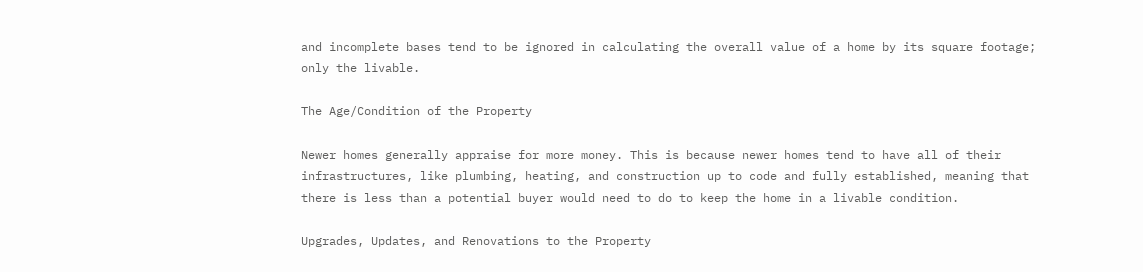and incomplete bases tend to be ignored in calculating the overall value of a home by its square footage; only the livable.

The Age/Condition of the Property

Newer homes generally appraise for more money. This is because newer homes tend to have all of their infrastructures, like plumbing, heating, and construction up to code and fully established, meaning that there is less than a potential buyer would need to do to keep the home in a livable condition.

Upgrades, Updates, and Renovations to the Property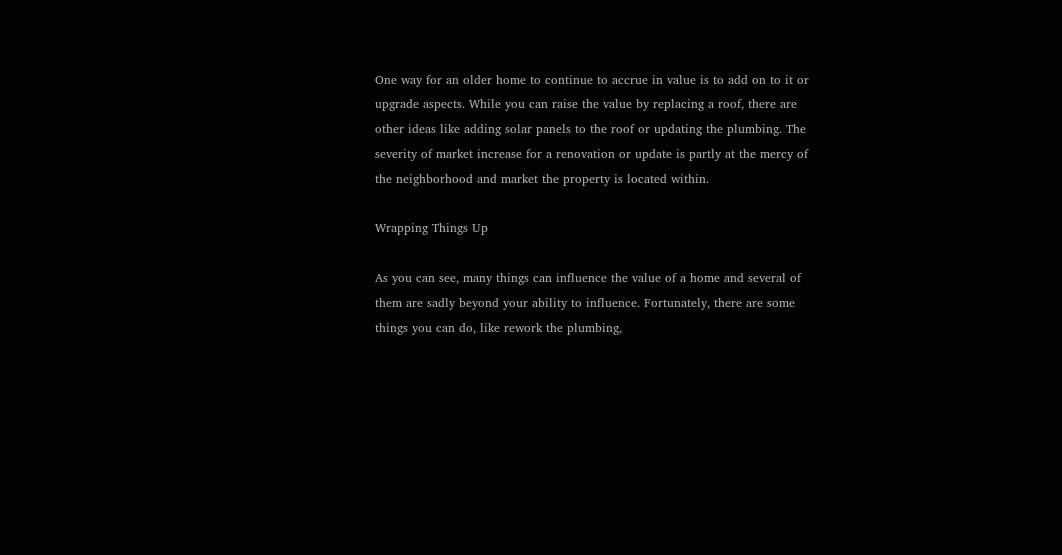One way for an older home to continue to accrue in value is to add on to it or upgrade aspects. While you can raise the value by replacing a roof, there are other ideas like adding solar panels to the roof or updating the plumbing. The severity of market increase for a renovation or update is partly at the mercy of the neighborhood and market the property is located within.

Wrapping Things Up

As you can see, many things can influence the value of a home and several of them are sadly beyond your ability to influence. Fortunately, there are some things you can do, like rework the plumbing,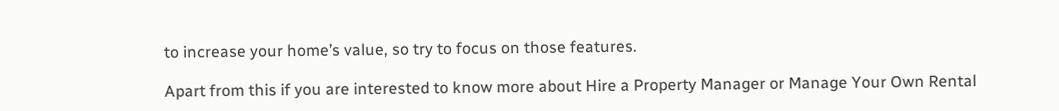to increase your home’s value, so try to focus on those features.

Apart from this if you are interested to know more about Hire a Property Manager or Manage Your Own Rental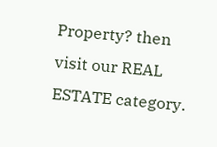Property? then visit our REAL ESTATE category.